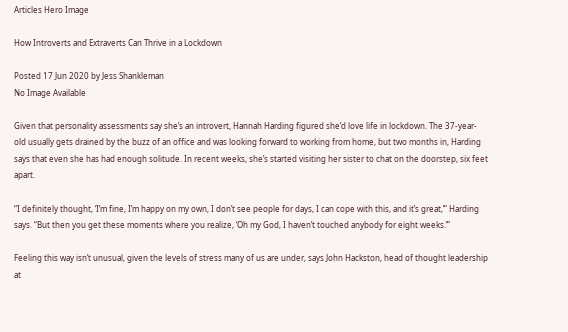Articles Hero Image

How Introverts and Extraverts Can Thrive in a Lockdown

Posted 17 Jun 2020 by Jess Shankleman
No Image Available

Given that personality assessments say she’s an introvert, Hannah Harding figured she’d love life in lockdown. The 37-year-old usually gets drained by the buzz of an office and was looking forward to working from home, but two months in, Harding says that even she has had enough solitude. In recent weeks, she’s started visiting her sister to chat on the doorstep, six feet apart.

“I definitely thought, ‘I’m fine, I’m happy on my own, I don’t see people for days, I can cope with this, and it’s great,’” Harding says. “But then you get these moments where you realize, ‘Oh my God, I haven’t touched anybody for eight weeks.’”

Feeling this way isn’t unusual, given the levels of stress many of us are under, says John Hackston, head of thought leadership at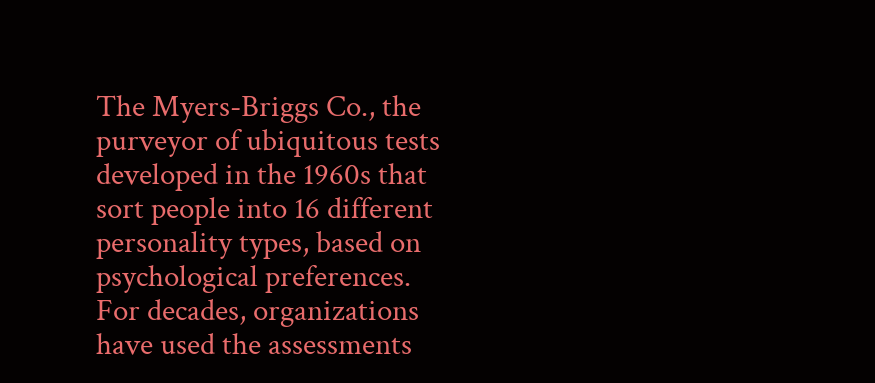The Myers-Briggs Co., the purveyor of ubiquitous tests developed in the 1960s that sort people into 16 different personality types, based on psychological preferences. For decades, organizations have used the assessments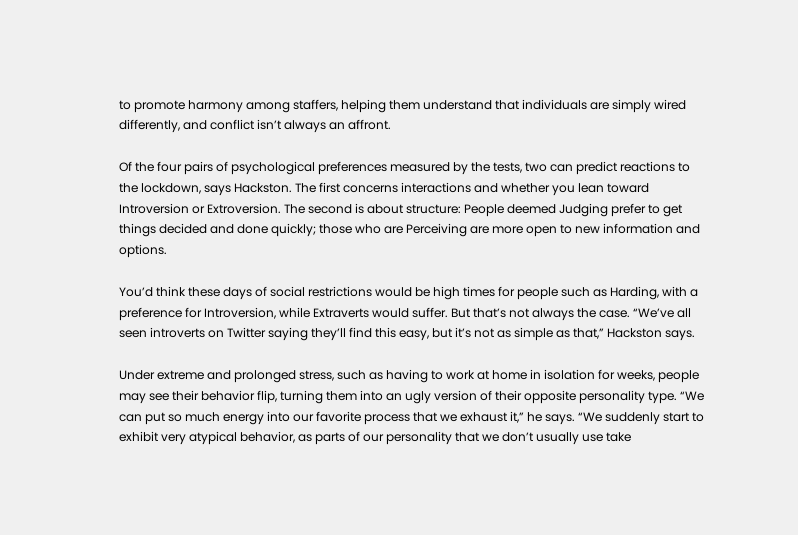to promote harmony among staffers, helping them understand that individuals are simply wired differently, and conflict isn’t always an affront.

Of the four pairs of psychological preferences measured by the tests, two can predict reactions to the lockdown, says Hackston. The first concerns interactions and whether you lean toward Introversion or Extroversion. The second is about structure: People deemed Judging prefer to get things decided and done quickly; those who are Perceiving are more open to new information and options.

You’d think these days of social restrictions would be high times for people such as Harding, with a preference for Introversion, while Extraverts would suffer. But that’s not always the case. “We’ve all seen introverts on Twitter saying they’ll find this easy, but it’s not as simple as that,” Hackston says.

Under extreme and prolonged stress, such as having to work at home in isolation for weeks, people may see their behavior flip, turning them into an ugly version of their opposite personality type. “We can put so much energy into our favorite process that we exhaust it,” he says. “We suddenly start to exhibit very atypical behavior, as parts of our personality that we don’t usually use take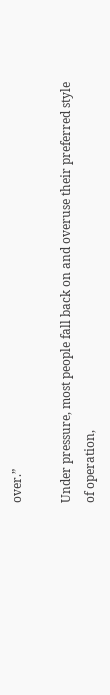over.”

Under pressure, most people fall back on and overuse their preferred style of operation,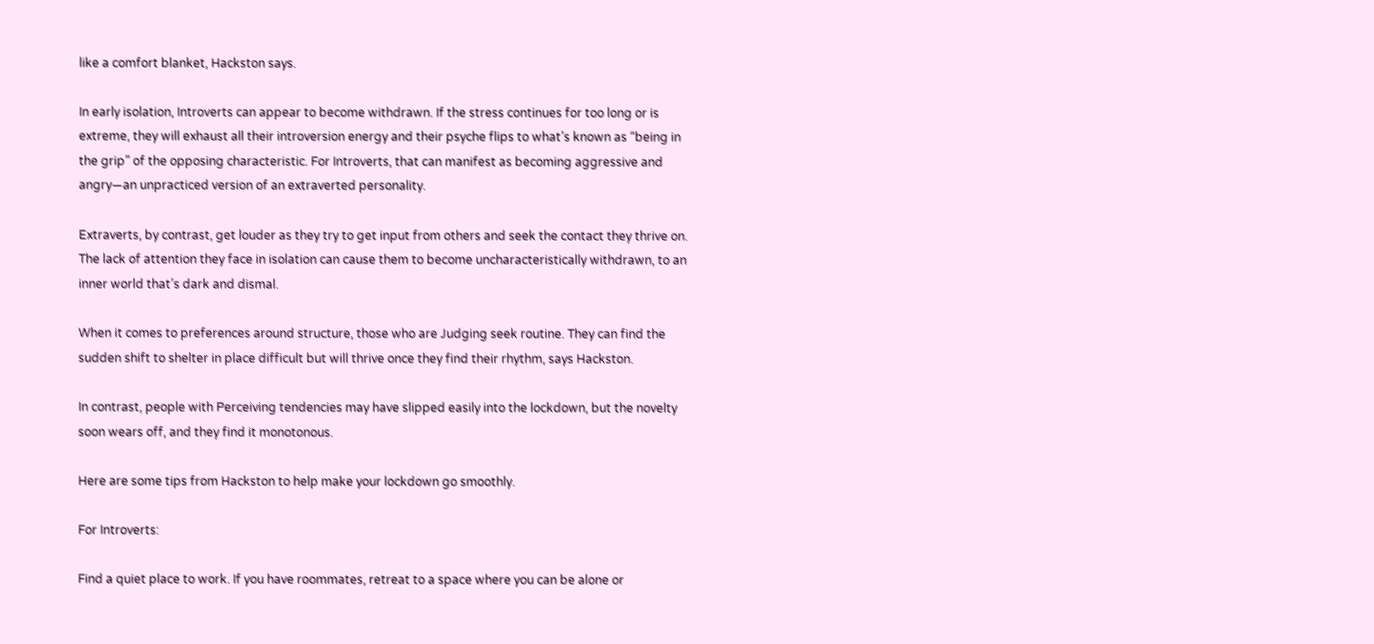like a comfort blanket, Hackston says.

In early isolation, Introverts can appear to become withdrawn. If the stress continues for too long or is extreme, they will exhaust all their introversion energy and their psyche flips to what’s known as “being in the grip” of the opposing characteristic. For Introverts, that can manifest as becoming aggressive and angry—an unpracticed version of an extraverted personality.

Extraverts, by contrast, get louder as they try to get input from others and seek the contact they thrive on. The lack of attention they face in isolation can cause them to become uncharacteristically withdrawn, to an inner world that’s dark and dismal.

When it comes to preferences around structure, those who are Judging seek routine. They can find the sudden shift to shelter in place difficult but will thrive once they find their rhythm, says Hackston.

In contrast, people with Perceiving tendencies may have slipped easily into the lockdown, but the novelty soon wears off, and they find it monotonous.

Here are some tips from Hackston to help make your lockdown go smoothly.

For Introverts:

Find a quiet place to work. If you have roommates, retreat to a space where you can be alone or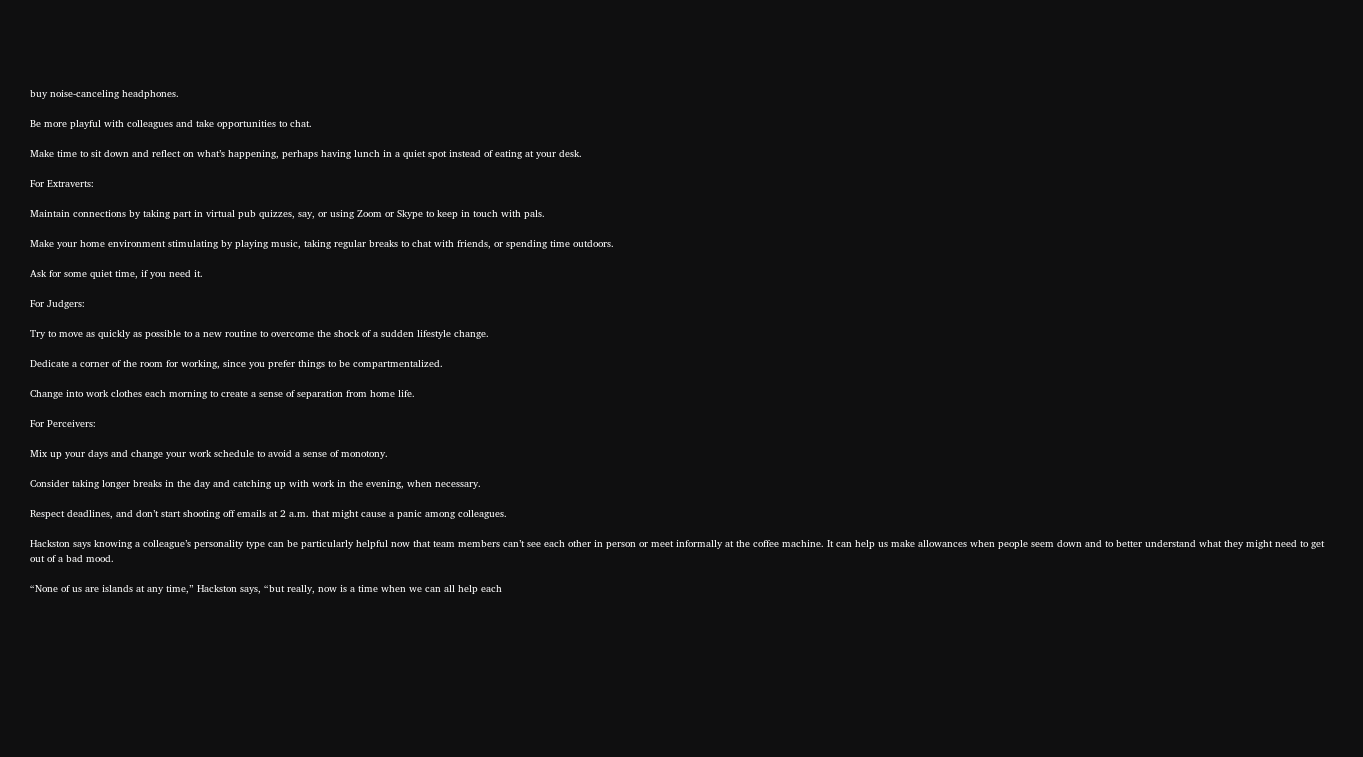buy noise-canceling headphones.

Be more playful with colleagues and take opportunities to chat.

Make time to sit down and reflect on what’s happening, perhaps having lunch in a quiet spot instead of eating at your desk.

For Extraverts:

Maintain connections by taking part in virtual pub quizzes, say, or using Zoom or Skype to keep in touch with pals.

Make your home environment stimulating by playing music, taking regular breaks to chat with friends, or spending time outdoors.

Ask for some quiet time, if you need it.

For Judgers:

Try to move as quickly as possible to a new routine to overcome the shock of a sudden lifestyle change.

Dedicate a corner of the room for working, since you prefer things to be compartmentalized.

Change into work clothes each morning to create a sense of separation from home life.

For Perceivers:

Mix up your days and change your work schedule to avoid a sense of monotony.

Consider taking longer breaks in the day and catching up with work in the evening, when necessary.

Respect deadlines, and don’t start shooting off emails at 2 a.m. that might cause a panic among colleagues.

Hackston says knowing a colleague’s personality type can be particularly helpful now that team members can’t see each other in person or meet informally at the coffee machine. It can help us make allowances when people seem down and to better understand what they might need to get out of a bad mood.

“None of us are islands at any time,” Hackston says, “but really, now is a time when we can all help each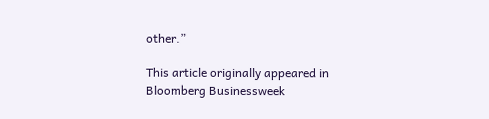other.”

This article originally appeared in Bloomberg Businessweek